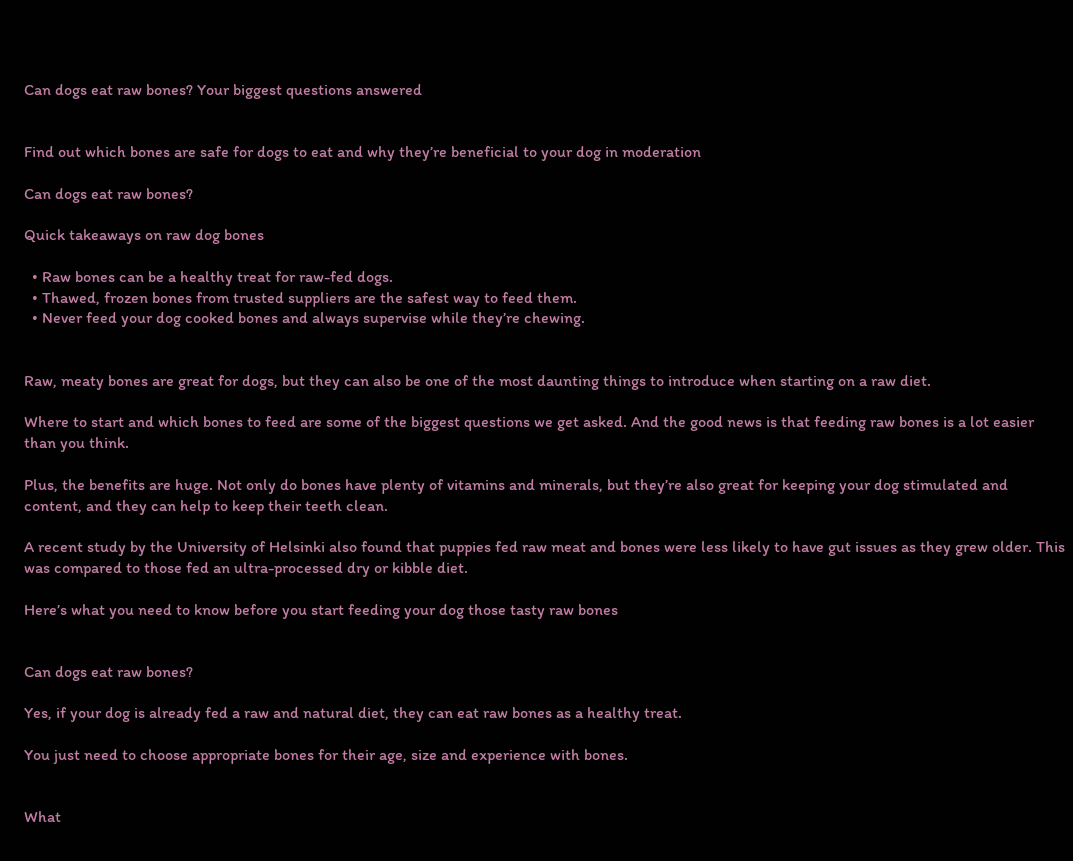Can dogs eat raw bones? Your biggest questions answered


Find out which bones are safe for dogs to eat and why they’re beneficial to your dog in moderation

Can dogs eat raw bones?

Quick takeaways on raw dog bones

  • Raw bones can be a healthy treat for raw-fed dogs.
  • Thawed, frozen bones from trusted suppliers are the safest way to feed them.
  • Never feed your dog cooked bones and always supervise while they’re chewing.


Raw, meaty bones are great for dogs, but they can also be one of the most daunting things to introduce when starting on a raw diet.

Where to start and which bones to feed are some of the biggest questions we get asked. And the good news is that feeding raw bones is a lot easier than you think.

Plus, the benefits are huge. Not only do bones have plenty of vitamins and minerals, but they’re also great for keeping your dog stimulated and content, and they can help to keep their teeth clean.

A recent study by the University of Helsinki also found that puppies fed raw meat and bones were less likely to have gut issues as they grew older. This was compared to those fed an ultra-processed dry or kibble diet.

Here’s what you need to know before you start feeding your dog those tasty raw bones


Can dogs eat raw bones?

Yes, if your dog is already fed a raw and natural diet, they can eat raw bones as a healthy treat.

You just need to choose appropriate bones for their age, size and experience with bones.


What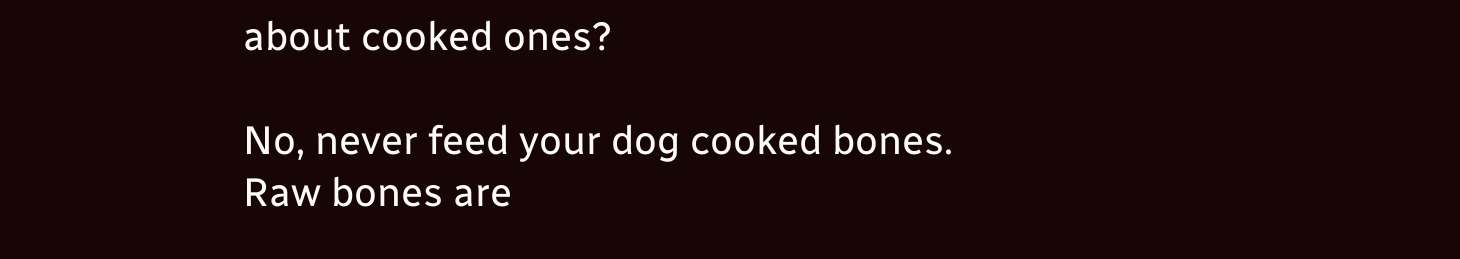about cooked ones?

No, never feed your dog cooked bones. Raw bones are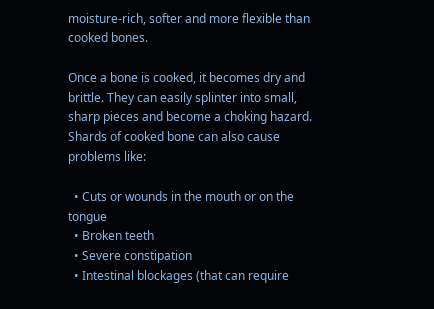moisture-rich, softer and more flexible than cooked bones.

Once a bone is cooked, it becomes dry and brittle. They can easily splinter into small, sharp pieces and become a choking hazard. Shards of cooked bone can also cause problems like:

  • Cuts or wounds in the mouth or on the tongue
  • Broken teeth
  • Severe constipation
  • Intestinal blockages (that can require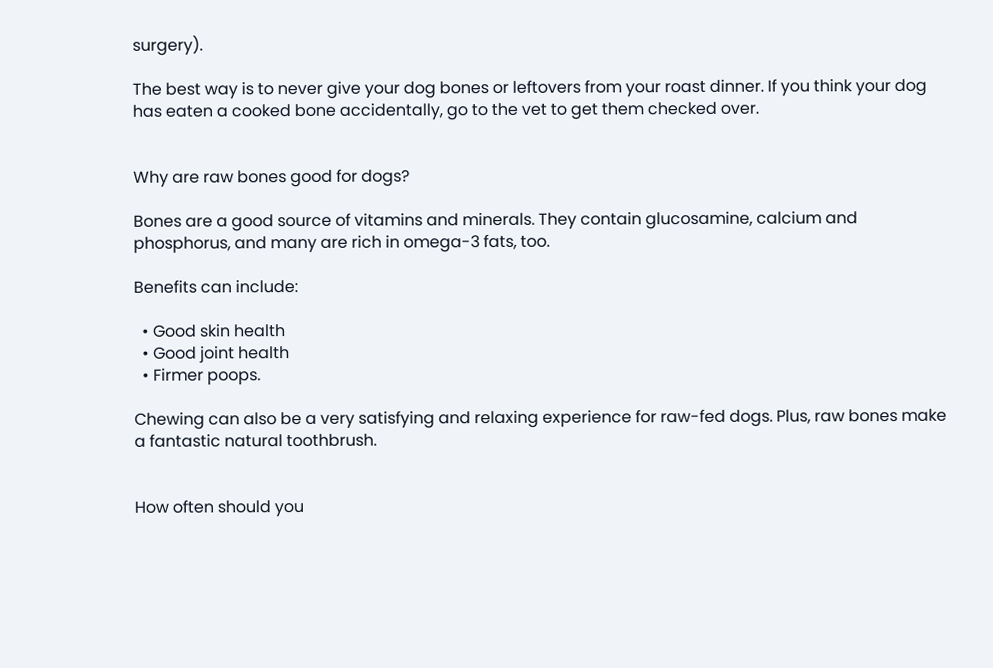surgery).

The best way is to never give your dog bones or leftovers from your roast dinner. If you think your dog has eaten a cooked bone accidentally, go to the vet to get them checked over.


Why are raw bones good for dogs?

Bones are a good source of vitamins and minerals. They contain glucosamine, calcium and phosphorus, and many are rich in omega-3 fats, too.

Benefits can include:

  • Good skin health
  • Good joint health
  • Firmer poops.

Chewing can also be a very satisfying and relaxing experience for raw-fed dogs. Plus, raw bones make a fantastic natural toothbrush.


How often should you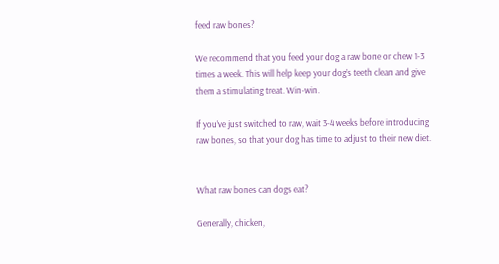feed raw bones?

We recommend that you feed your dog a raw bone or chew 1-3 times a week. This will help keep your dog’s teeth clean and give them a stimulating treat. Win-win.

If you’ve just switched to raw, wait 3-4 weeks before introducing raw bones, so that your dog has time to adjust to their new diet.


What raw bones can dogs eat?

Generally, chicken,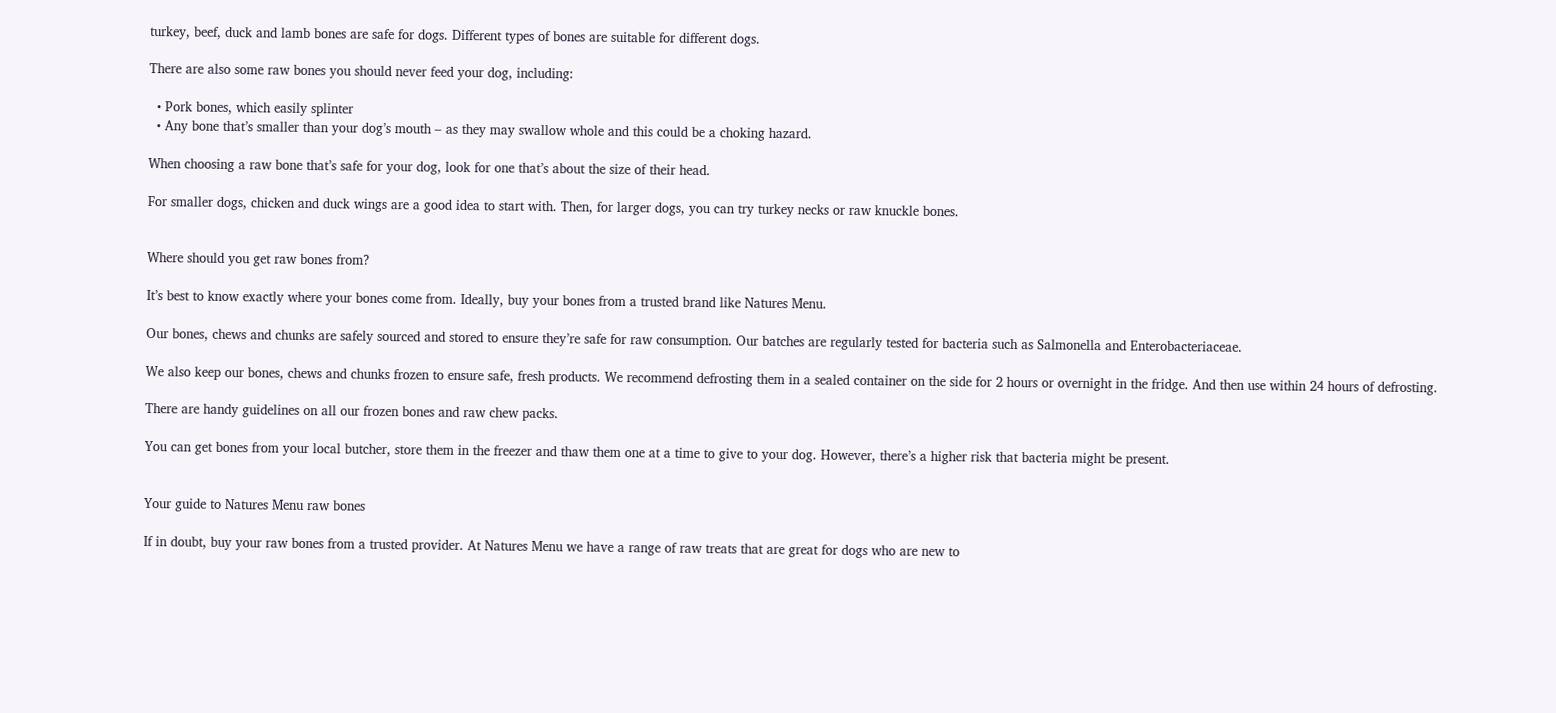turkey, beef, duck and lamb bones are safe for dogs. Different types of bones are suitable for different dogs.

There are also some raw bones you should never feed your dog, including:

  • Pork bones, which easily splinter
  • Any bone that’s smaller than your dog’s mouth – as they may swallow whole and this could be a choking hazard.

When choosing a raw bone that’s safe for your dog, look for one that’s about the size of their head.

For smaller dogs, chicken and duck wings are a good idea to start with. Then, for larger dogs, you can try turkey necks or raw knuckle bones.


Where should you get raw bones from?

It’s best to know exactly where your bones come from. Ideally, buy your bones from a trusted brand like Natures Menu.

Our bones, chews and chunks are safely sourced and stored to ensure they’re safe for raw consumption. Our batches are regularly tested for bacteria such as Salmonella and Enterobacteriaceae.

We also keep our bones, chews and chunks frozen to ensure safe, fresh products. We recommend defrosting them in a sealed container on the side for 2 hours or overnight in the fridge. And then use within 24 hours of defrosting.

There are handy guidelines on all our frozen bones and raw chew packs.

You can get bones from your local butcher, store them in the freezer and thaw them one at a time to give to your dog. However, there’s a higher risk that bacteria might be present.


Your guide to Natures Menu raw bones

If in doubt, buy your raw bones from a trusted provider. At Natures Menu we have a range of raw treats that are great for dogs who are new to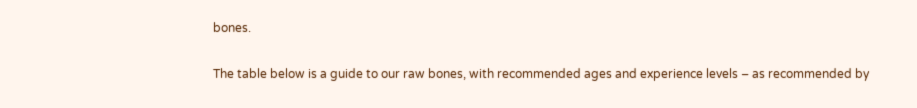bones.

The table below is a guide to our raw bones, with recommended ages and experience levels – as recommended by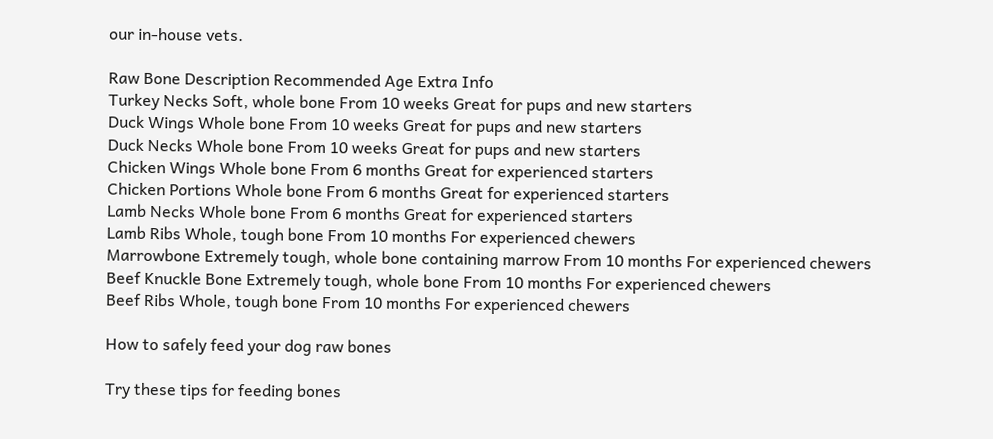our in-house vets.

Raw Bone Description Recommended Age Extra Info
Turkey Necks Soft, whole bone From 10 weeks Great for pups and new starters
Duck Wings Whole bone From 10 weeks Great for pups and new starters
Duck Necks Whole bone From 10 weeks Great for pups and new starters
Chicken Wings Whole bone From 6 months Great for experienced starters
Chicken Portions Whole bone From 6 months Great for experienced starters
Lamb Necks Whole bone From 6 months Great for experienced starters
Lamb Ribs Whole, tough bone From 10 months For experienced chewers
Marrowbone Extremely tough, whole bone containing marrow From 10 months For experienced chewers
Beef Knuckle Bone Extremely tough, whole bone From 10 months For experienced chewers
Beef Ribs Whole, tough bone From 10 months For experienced chewers

How to safely feed your dog raw bones

Try these tips for feeding bones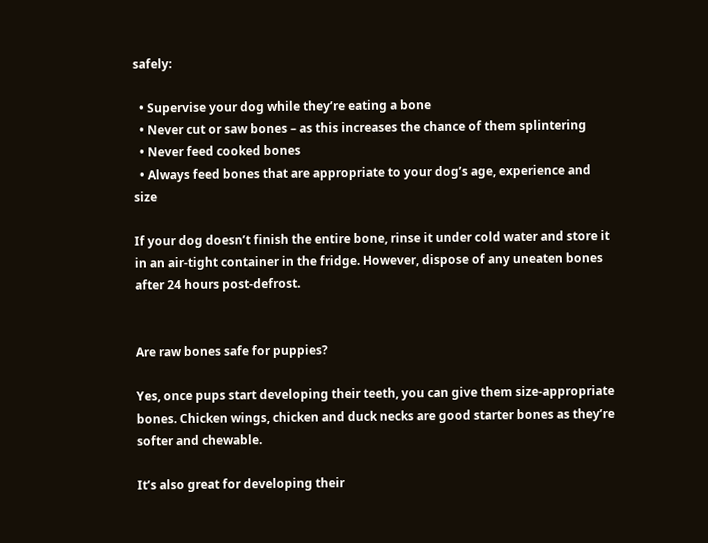safely:

  • Supervise your dog while they’re eating a bone
  • Never cut or saw bones – as this increases the chance of them splintering
  • Never feed cooked bones
  • Always feed bones that are appropriate to your dog’s age, experience and size

If your dog doesn’t finish the entire bone, rinse it under cold water and store it in an air-tight container in the fridge. However, dispose of any uneaten bones after 24 hours post-defrost.


Are raw bones safe for puppies?

Yes, once pups start developing their teeth, you can give them size-appropriate bones. Chicken wings, chicken and duck necks are good starter bones as they’re softer and chewable.

It’s also great for developing their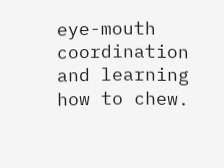eye-mouth coordination and learning how to chew.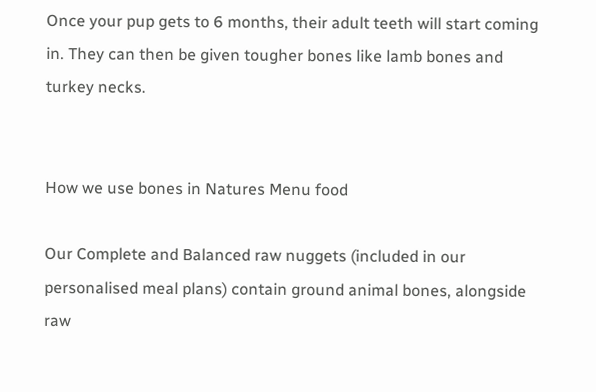Once your pup gets to 6 months, their adult teeth will start coming in. They can then be given tougher bones like lamb bones and turkey necks.


How we use bones in Natures Menu food

Our Complete and Balanced raw nuggets (included in our personalised meal plans) contain ground animal bones, alongside raw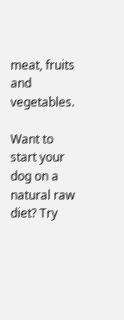meat, fruits and vegetables.

Want to start your dog on a natural raw diet? Try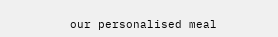our personalised meal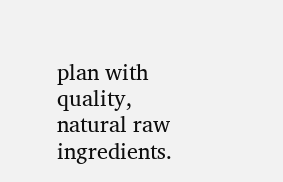plan with quality, natural raw ingredients.